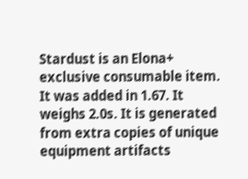Stardust is an Elona+ exclusive consumable item. It was added in 1.67. It weighs 2.0s. It is generated from extra copies of unique equipment artifacts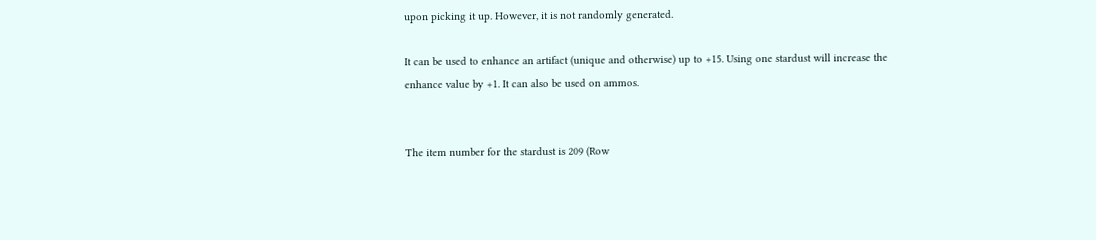upon picking it up. However, it is not randomly generated.

It can be used to enhance an artifact (unique and otherwise) up to +15. Using one stardust will increase the enhance value by +1. It can also be used on ammos.


The item number for the stardust is 209 (Row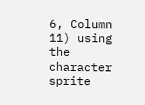6, Column 11) using the character sprite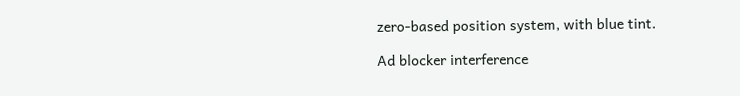zero-based position system, with blue tint.

Ad blocker interference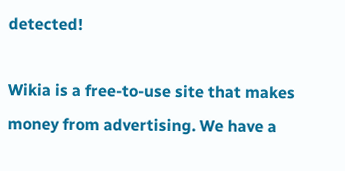detected!

Wikia is a free-to-use site that makes money from advertising. We have a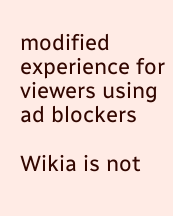modified experience for viewers using ad blockers

Wikia is not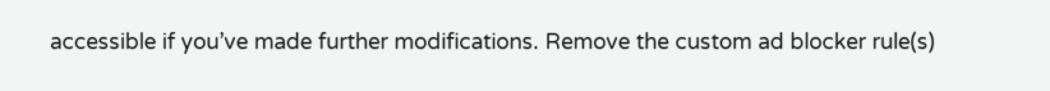accessible if you’ve made further modifications. Remove the custom ad blocker rule(s)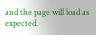and the page will load as expected.